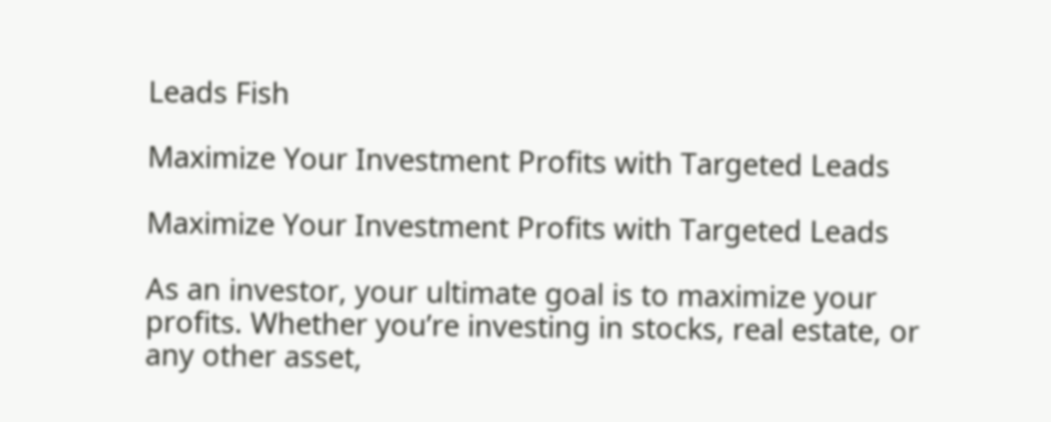Leads Fish

Maximize Your Investment Profits with Targeted Leads

Maximize Your Investment Profits with Targeted Leads

As an investor, your ultimate goal is to maximize your profits. Whether you’re investing in stocks, real estate, or any other asset,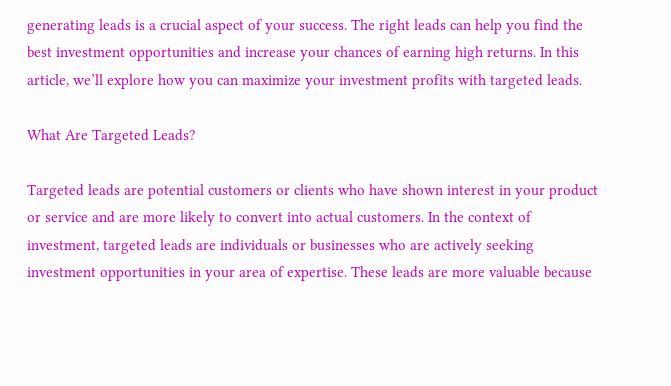generating leads is a crucial aspect of your success. The right leads can help you find the best investment opportunities and increase your chances of earning high returns. In this article, we’ll explore how you can maximize your investment profits with targeted leads.

What Are Targeted Leads?

Targeted leads are potential customers or clients who have shown interest in your product or service and are more likely to convert into actual customers. In the context of investment, targeted leads are individuals or businesses who are actively seeking investment opportunities in your area of expertise. These leads are more valuable because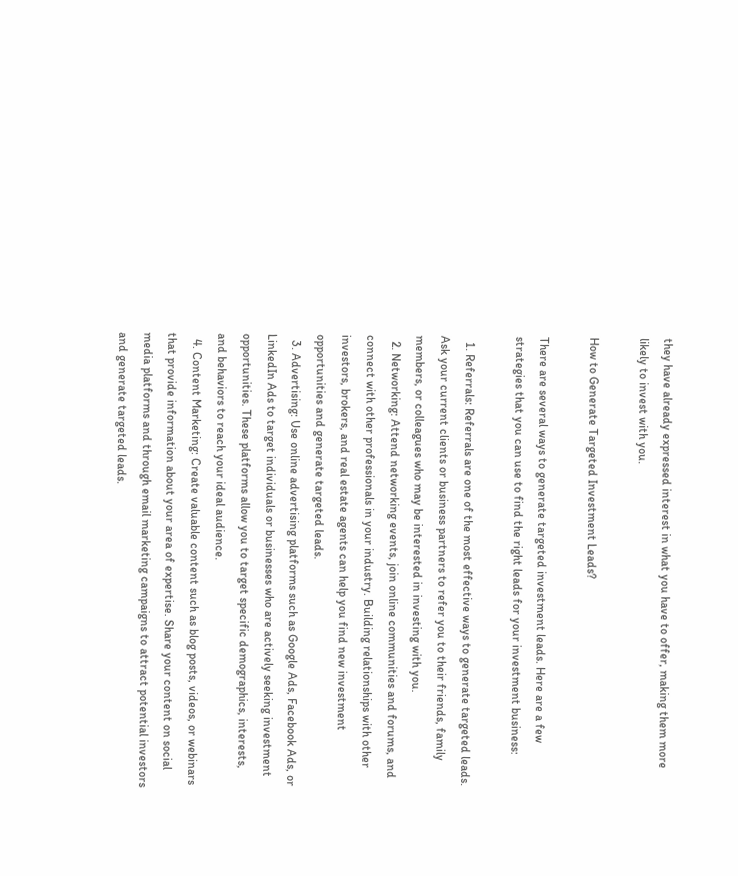they have already expressed interest in what you have to offer, making them more likely to invest with you.

How to Generate Targeted Investment Leads?

There are several ways to generate targeted investment leads. Here are a few strategies that you can use to find the right leads for your investment business:

  1. Referrals: Referrals are one of the most effective ways to generate targeted leads. Ask your current clients or business partners to refer you to their friends, family members, or colleagues who may be interested in investing with you.
  2. Networking: Attend networking events, join online communities and forums, and connect with other professionals in your industry. Building relationships with other investors, brokers, and real estate agents can help you find new investment opportunities and generate targeted leads.
  3. Advertising: Use online advertising platforms such as Google Ads, Facebook Ads, or LinkedIn Ads to target individuals or businesses who are actively seeking investment opportunities. These platforms allow you to target specific demographics, interests, and behaviors to reach your ideal audience.
  4. Content Marketing: Create valuable content such as blog posts, videos, or webinars that provide information about your area of expertise. Share your content on social media platforms and through email marketing campaigns to attract potential investors and generate targeted leads.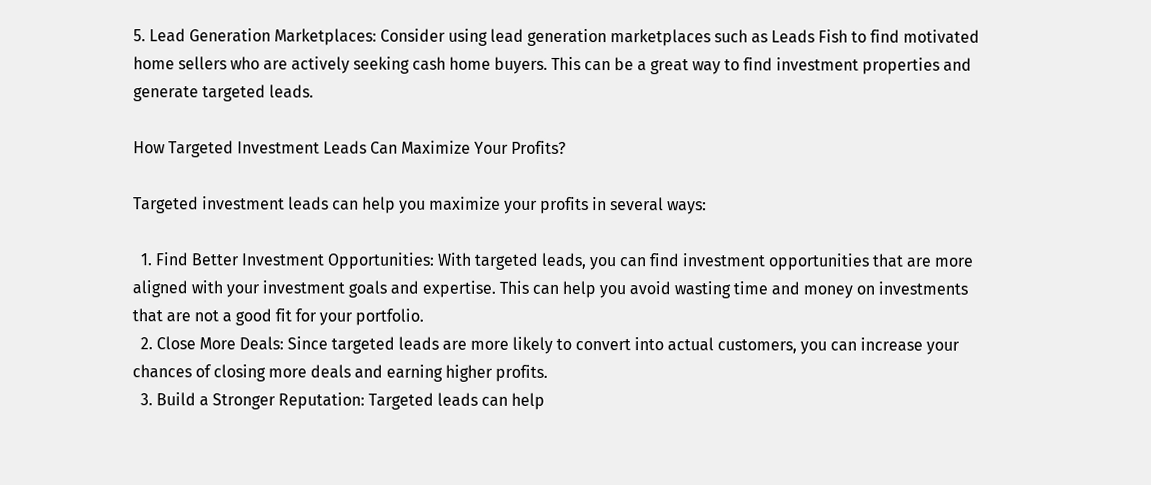5. Lead Generation Marketplaces: Consider using lead generation marketplaces such as Leads Fish to find motivated home sellers who are actively seeking cash home buyers. This can be a great way to find investment properties and generate targeted leads.

How Targeted Investment Leads Can Maximize Your Profits?

Targeted investment leads can help you maximize your profits in several ways:

  1. Find Better Investment Opportunities: With targeted leads, you can find investment opportunities that are more aligned with your investment goals and expertise. This can help you avoid wasting time and money on investments that are not a good fit for your portfolio.
  2. Close More Deals: Since targeted leads are more likely to convert into actual customers, you can increase your chances of closing more deals and earning higher profits.
  3. Build a Stronger Reputation: Targeted leads can help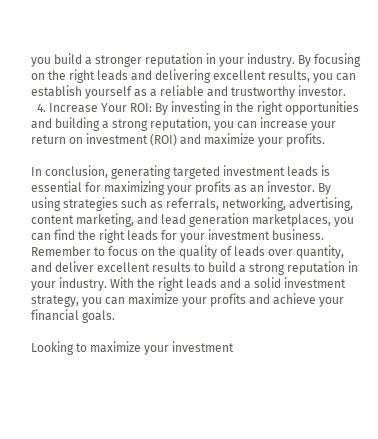you build a stronger reputation in your industry. By focusing on the right leads and delivering excellent results, you can establish yourself as a reliable and trustworthy investor.
  4. Increase Your ROI: By investing in the right opportunities and building a strong reputation, you can increase your return on investment (ROI) and maximize your profits.

In conclusion, generating targeted investment leads is essential for maximizing your profits as an investor. By using strategies such as referrals, networking, advertising, content marketing, and lead generation marketplaces, you can find the right leads for your investment business. Remember to focus on the quality of leads over quantity, and deliver excellent results to build a strong reputation in your industry. With the right leads and a solid investment strategy, you can maximize your profits and achieve your financial goals.

Looking to maximize your investment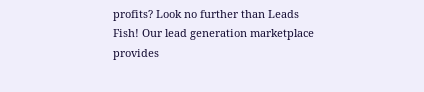profits? Look no further than Leads Fish! Our lead generation marketplace provides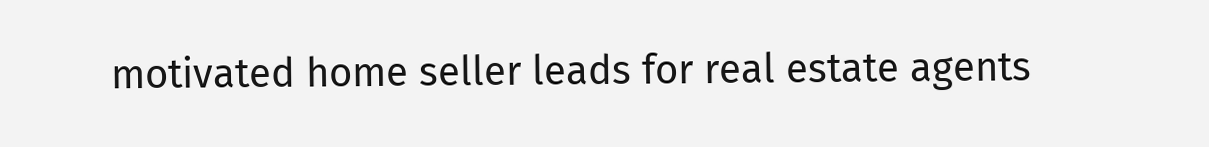motivated home seller leads for real estate agents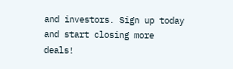and investors. Sign up today and start closing more deals!